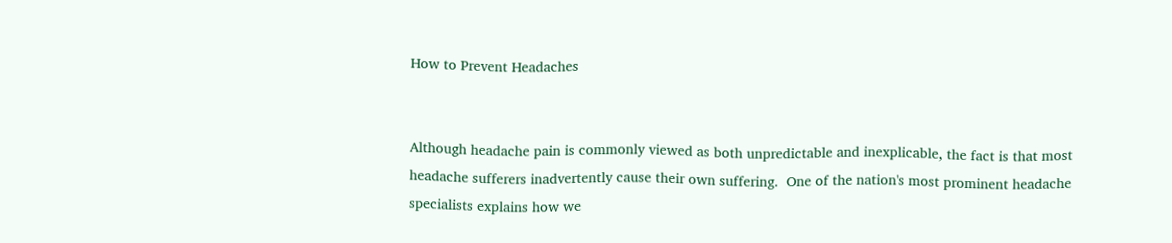How to Prevent Headaches


Although headache pain is commonly viewed as both unpredictable and inexplicable, the fact is that most headache sufferers inadvertently cause their own suffering.  One of the nation's most prominent headache specialists explains how we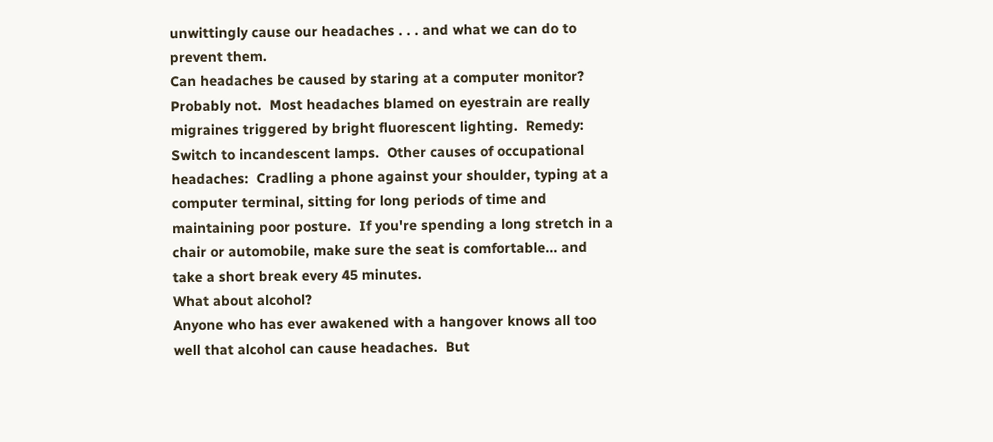unwittingly cause our headaches . . . and what we can do to prevent them.
Can headaches be caused by staring at a computer monitor?
Probably not.  Most headaches blamed on eyestrain are really migraines triggered by bright fluorescent lighting.  Remedy:  Switch to incandescent lamps.  Other causes of occupational headaches:  Cradling a phone against your shoulder, typing at a computer terminal, sitting for long periods of time and maintaining poor posture.  If you're spending a long stretch in a chair or automobile, make sure the seat is comfortable... and take a short break every 45 minutes.
What about alcohol?
Anyone who has ever awakened with a hangover knows all too well that alcohol can cause headaches.  But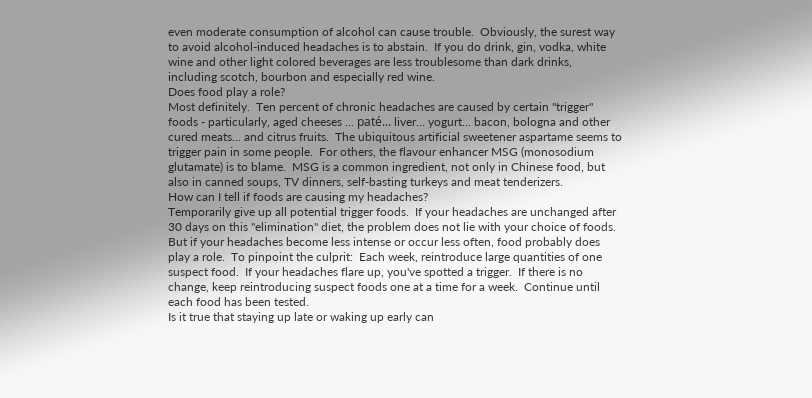even moderate consumption of alcohol can cause trouble.  Obviously, the surest way to avoid alcohol-induced headaches is to abstain.  If you do drink, gin, vodka, white wine and other light colored beverages are less troublesome than dark drinks, including scotch, bourbon and especially red wine.
Does food play a role?
Most definitely.  Ten percent of chronic headaches are caused by certain "trigger" foods - particularly, aged cheeses ... paté... liver... yogurt... bacon, bologna and other cured meats... and citrus fruits.  The ubiquitous artificial sweetener aspartame seems to trigger pain in some people.  For others, the flavour enhancer MSG (monosodium glutamate) is to blame.  MSG is a common ingredient, not only in Chinese food, but also in canned soups, TV dinners, self-basting turkeys and meat tenderizers.
How can I tell if foods are causing my headaches?
Temporarily give up all potential trigger foods.  If your headaches are unchanged after 30 days on this "elimination" diet, the problem does not lie with your choice of foods.  But if your headaches become less intense or occur less often, food probably does play a role.  To pinpoint the culprit:  Each week, reintroduce large quantities of one suspect food.  If your headaches flare up, you've spotted a trigger.  If there is no change, keep reintroducing suspect foods one at a time for a week.  Continue until each food has been tested.
Is it true that staying up late or waking up early can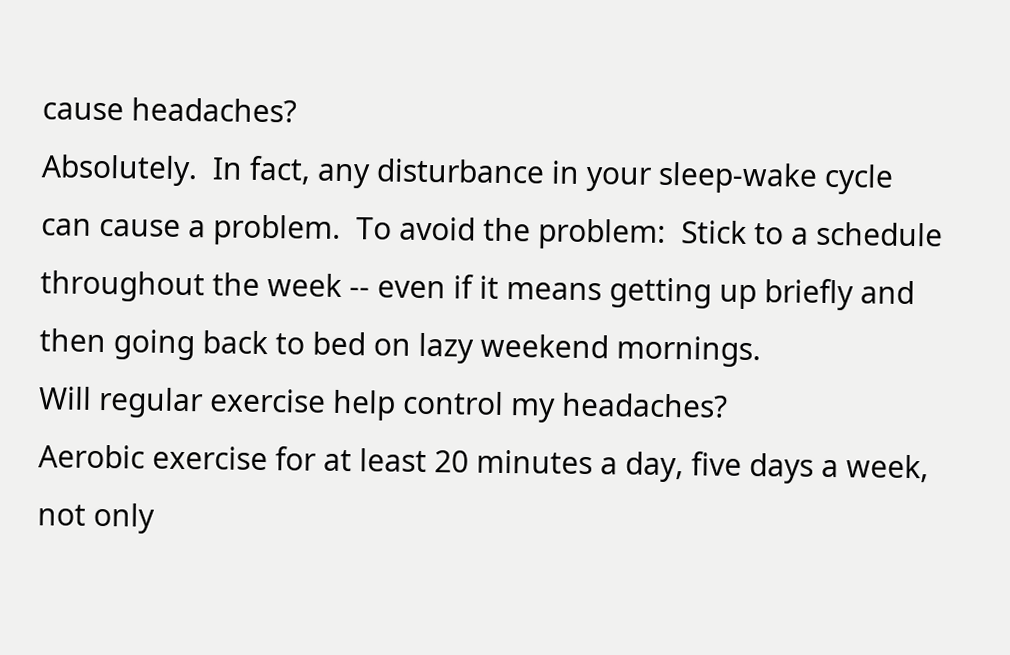cause headaches?
Absolutely.  In fact, any disturbance in your sleep-wake cycle can cause a problem.  To avoid the problem:  Stick to a schedule throughout the week -- even if it means getting up briefly and then going back to bed on lazy weekend mornings.
Will regular exercise help control my headaches?
Aerobic exercise for at least 20 minutes a day, five days a week, not only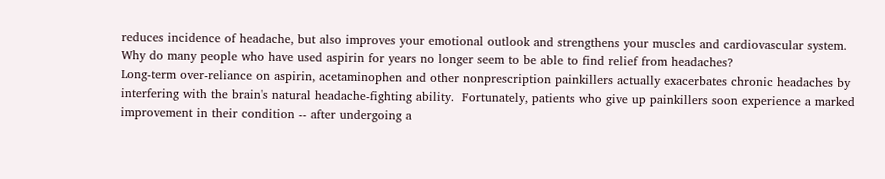reduces incidence of headache, but also improves your emotional outlook and strengthens your muscles and cardiovascular system.
Why do many people who have used aspirin for years no longer seem to be able to find relief from headaches?
Long-term over-reliance on aspirin, acetaminophen and other nonprescription painkillers actually exacerbates chronic headaches by interfering with the brain's natural headache-fighting ability.  Fortunately, patients who give up painkillers soon experience a marked improvement in their condition -- after undergoing a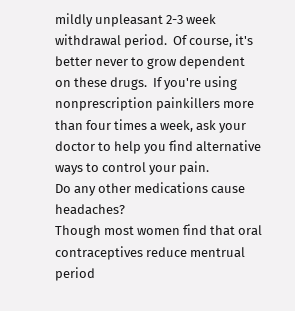mildly unpleasant 2-3 week withdrawal period.  Of course, it's better never to grow dependent on these drugs.  If you're using nonprescription painkillers more than four times a week, ask your doctor to help you find alternative ways to control your pain.
Do any other medications cause headaches?
Though most women find that oral contraceptives reduce mentrual period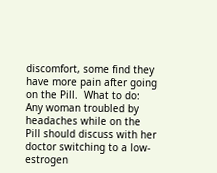discomfort, some find they have more pain after going on the Pill.  What to do:  Any woman troubled by headaches while on the Pill should discuss with her doctor switching to a low-estrogen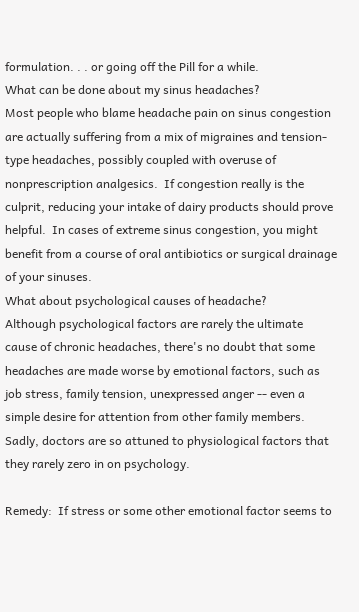formulation. . . or going off the Pill for a while.
What can be done about my sinus headaches?
Most people who blame headache pain on sinus congestion are actually suffering from a mix of migraines and tension-type headaches, possibly coupled with overuse of nonprescription analgesics.  If congestion really is the culprit, reducing your intake of dairy products should prove helpful.  In cases of extreme sinus congestion, you might benefit from a course of oral antibiotics or surgical drainage of your sinuses.
What about psychological causes of headache?
Although psychological factors are rarely the ultimate cause of chronic headaches, there's no doubt that some headaches are made worse by emotional factors, such as job stress, family tension, unexpressed anger -- even a simple desire for attention from other family members.  Sadly, doctors are so attuned to physiological factors that they rarely zero in on psychology.

Remedy:  If stress or some other emotional factor seems to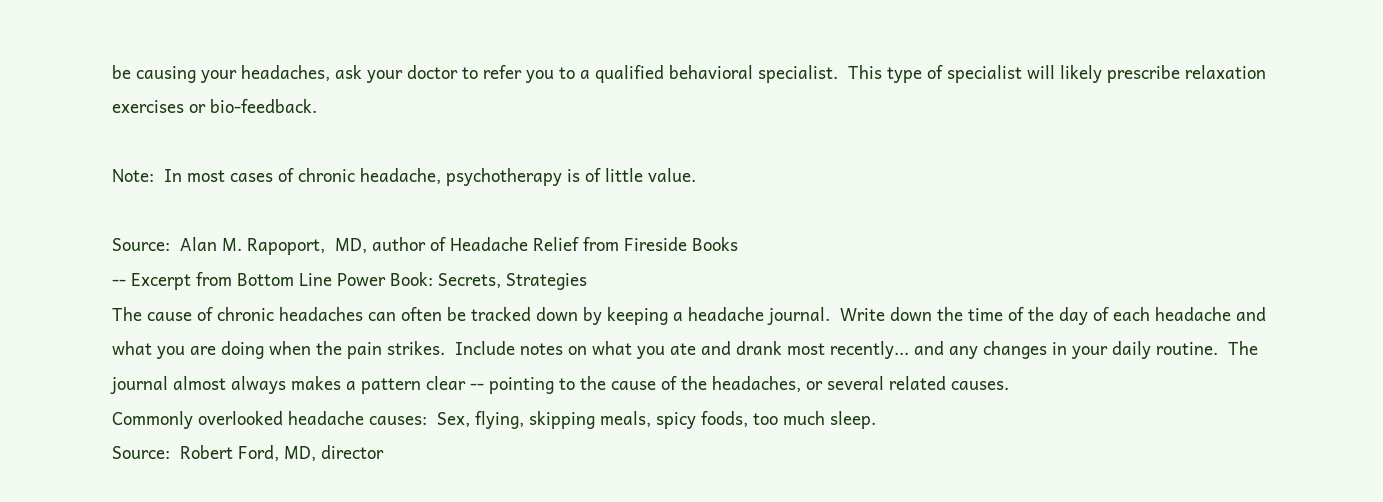be causing your headaches, ask your doctor to refer you to a qualified behavioral specialist.  This type of specialist will likely prescribe relaxation exercises or bio-feedback.

Note:  In most cases of chronic headache, psychotherapy is of little value.

Source:  Alan M. Rapoport,  MD, author of Headache Relief from Fireside Books
-- Excerpt from Bottom Line Power Book: Secrets, Strategies
The cause of chronic headaches can often be tracked down by keeping a headache journal.  Write down the time of the day of each headache and what you are doing when the pain strikes.  Include notes on what you ate and drank most recently... and any changes in your daily routine.  The journal almost always makes a pattern clear -- pointing to the cause of the headaches, or several related causes.
Commonly overlooked headache causes:  Sex, flying, skipping meals, spicy foods, too much sleep.
Source:  Robert Ford, MD, director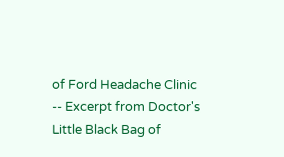of Ford Headache Clinic
-- Excerpt from Doctor's Little Black Bag of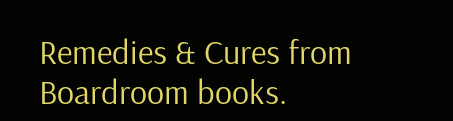Remedies & Cures from Boardroom books.